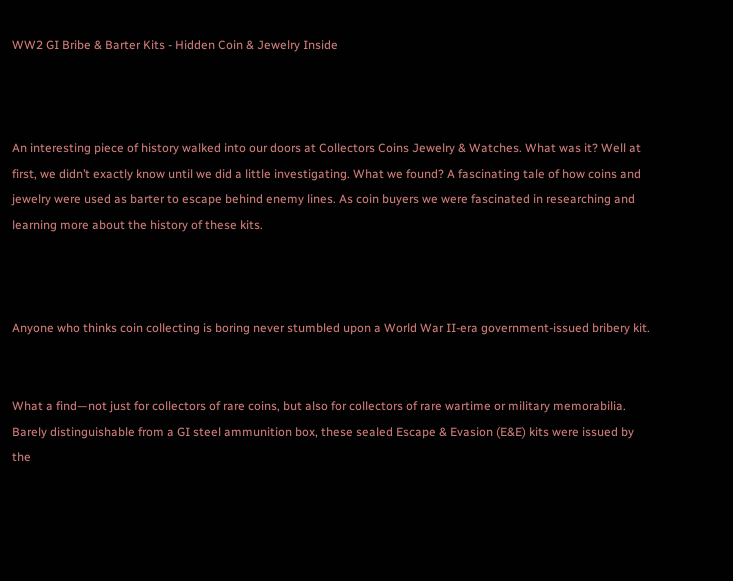WW2 GI Bribe & Barter Kits - Hidden Coin & Jewelry Inside



An interesting piece of history walked into our doors at Collectors Coins Jewelry & Watches. What was it? Well at first, we didn’t exactly know until we did a little investigating. What we found? A fascinating tale of how coins and jewelry were used as barter to escape behind enemy lines. As coin buyers we were fascinated in researching and learning more about the history of these kits.



Anyone who thinks coin collecting is boring never stumbled upon a World War II-era government-issued bribery kit.


What a find—not just for collectors of rare coins, but also for collectors of rare wartime or military memorabilia. Barely distinguishable from a GI steel ammunition box, these sealed Escape & Evasion (E&E) kits were issued by the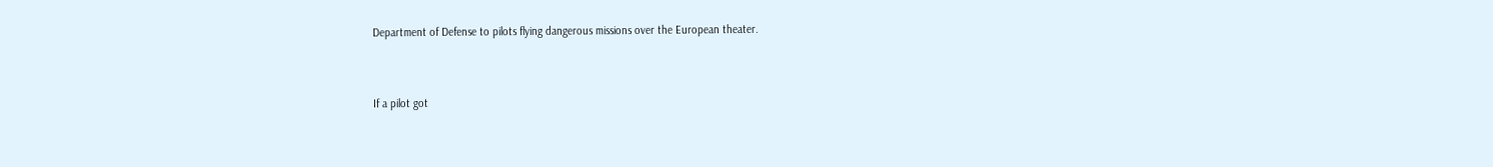Department of Defense to pilots flying dangerous missions over the European theater.


If a pilot got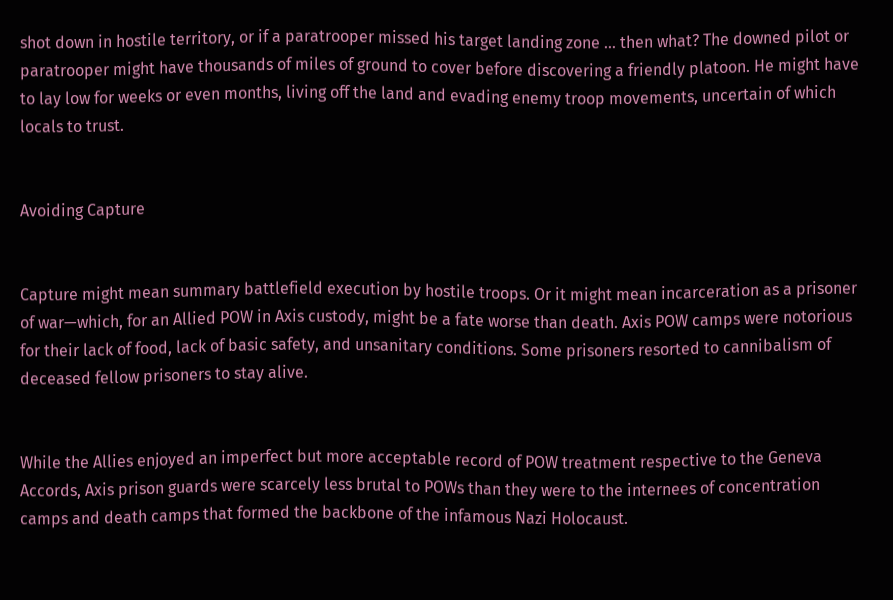shot down in hostile territory, or if a paratrooper missed his target landing zone … then what? The downed pilot or paratrooper might have thousands of miles of ground to cover before discovering a friendly platoon. He might have to lay low for weeks or even months, living off the land and evading enemy troop movements, uncertain of which locals to trust.


Avoiding Capture


Capture might mean summary battlefield execution by hostile troops. Or it might mean incarceration as a prisoner of war—which, for an Allied POW in Axis custody, might be a fate worse than death. Axis POW camps were notorious for their lack of food, lack of basic safety, and unsanitary conditions. Some prisoners resorted to cannibalism of deceased fellow prisoners to stay alive.


While the Allies enjoyed an imperfect but more acceptable record of POW treatment respective to the Geneva Accords, Axis prison guards were scarcely less brutal to POWs than they were to the internees of concentration camps and death camps that formed the backbone of the infamous Nazi Holocaust.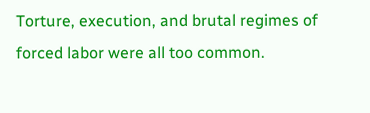Torture, execution, and brutal regimes of forced labor were all too common.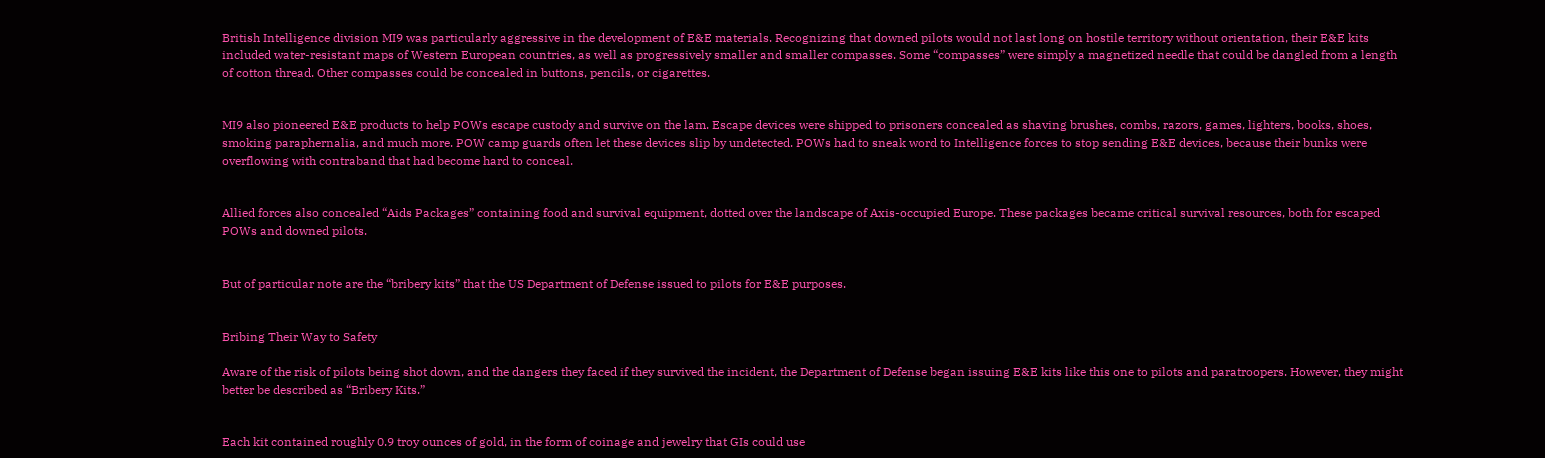British Intelligence division MI9 was particularly aggressive in the development of E&E materials. Recognizing that downed pilots would not last long on hostile territory without orientation, their E&E kits included water-resistant maps of Western European countries, as well as progressively smaller and smaller compasses. Some “compasses” were simply a magnetized needle that could be dangled from a length of cotton thread. Other compasses could be concealed in buttons, pencils, or cigarettes.


MI9 also pioneered E&E products to help POWs escape custody and survive on the lam. Escape devices were shipped to prisoners concealed as shaving brushes, combs, razors, games, lighters, books, shoes, smoking paraphernalia, and much more. POW camp guards often let these devices slip by undetected. POWs had to sneak word to Intelligence forces to stop sending E&E devices, because their bunks were overflowing with contraband that had become hard to conceal.


Allied forces also concealed “Aids Packages” containing food and survival equipment, dotted over the landscape of Axis-occupied Europe. These packages became critical survival resources, both for escaped POWs and downed pilots.


But of particular note are the “bribery kits” that the US Department of Defense issued to pilots for E&E purposes.


Bribing Their Way to Safety

Aware of the risk of pilots being shot down, and the dangers they faced if they survived the incident, the Department of Defense began issuing E&E kits like this one to pilots and paratroopers. However, they might better be described as “Bribery Kits.”


Each kit contained roughly 0.9 troy ounces of gold, in the form of coinage and jewelry that GIs could use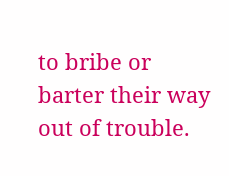to bribe or barter their way out of trouble.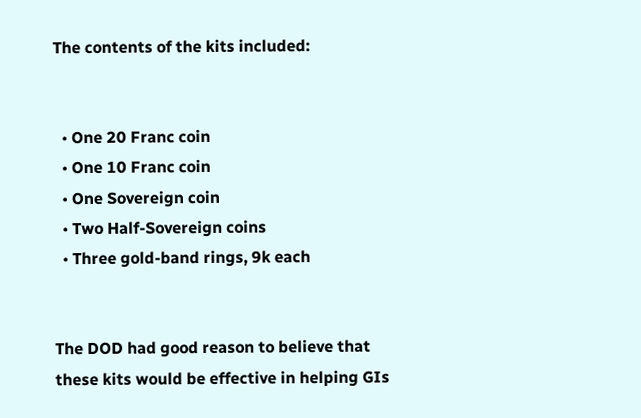The contents of the kits included:


  • One 20 Franc coin
  • One 10 Franc coin
  • One Sovereign coin
  • Two Half-Sovereign coins
  • Three gold-band rings, 9k each


The DOD had good reason to believe that these kits would be effective in helping GIs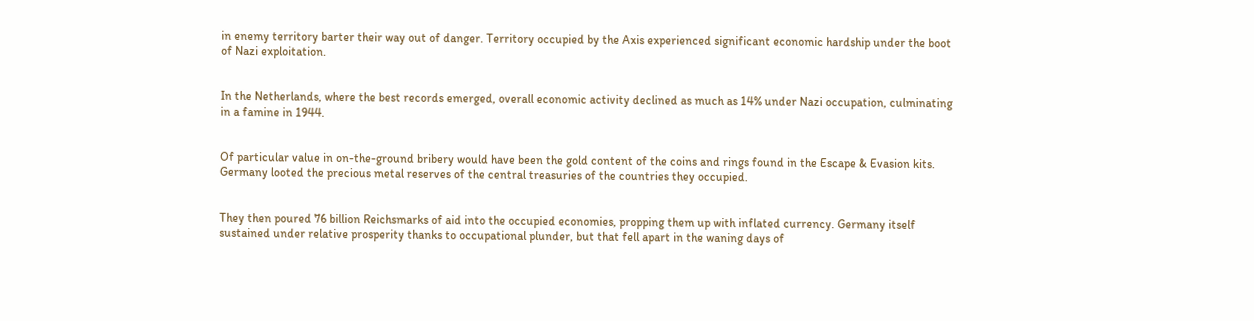in enemy territory barter their way out of danger. Territory occupied by the Axis experienced significant economic hardship under the boot of Nazi exploitation.


In the Netherlands, where the best records emerged, overall economic activity declined as much as 14% under Nazi occupation, culminating in a famine in 1944.


Of particular value in on-the-ground bribery would have been the gold content of the coins and rings found in the Escape & Evasion kits. Germany looted the precious metal reserves of the central treasuries of the countries they occupied.


They then poured 76 billion Reichsmarks of aid into the occupied economies, propping them up with inflated currency. Germany itself sustained under relative prosperity thanks to occupational plunder, but that fell apart in the waning days of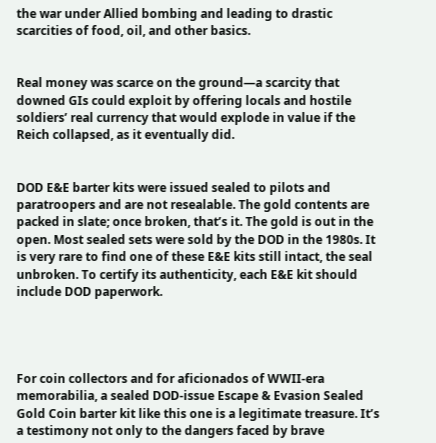the war under Allied bombing and leading to drastic scarcities of food, oil, and other basics.


Real money was scarce on the ground—a scarcity that downed GIs could exploit by offering locals and hostile soldiers’ real currency that would explode in value if the Reich collapsed, as it eventually did.


DOD E&E barter kits were issued sealed to pilots and paratroopers and are not resealable. The gold contents are packed in slate; once broken, that’s it. The gold is out in the open. Most sealed sets were sold by the DOD in the 1980s. It is very rare to find one of these E&E kits still intact, the seal unbroken. To certify its authenticity, each E&E kit should include DOD paperwork.




For coin collectors and for aficionados of WWII-era memorabilia, a sealed DOD-issue Escape & Evasion Sealed Gold Coin barter kit like this one is a legitimate treasure. It’s a testimony not only to the dangers faced by brave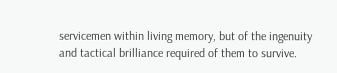servicemen within living memory, but of the ingenuity and tactical brilliance required of them to survive.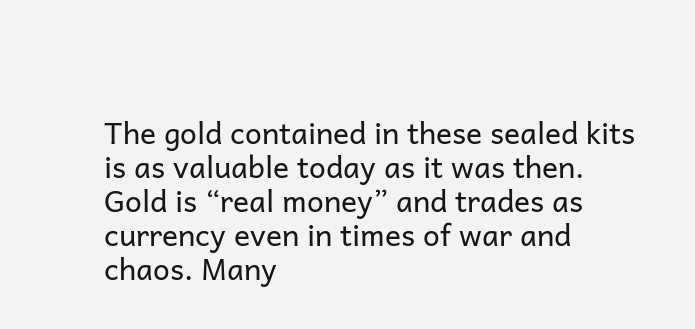The gold contained in these sealed kits is as valuable today as it was then. Gold is “real money” and trades as currency even in times of war and chaos. Many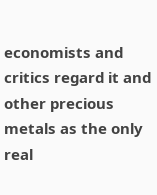economists and critics regard it and other precious metals as the only real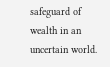safeguard of wealth in an uncertain world.